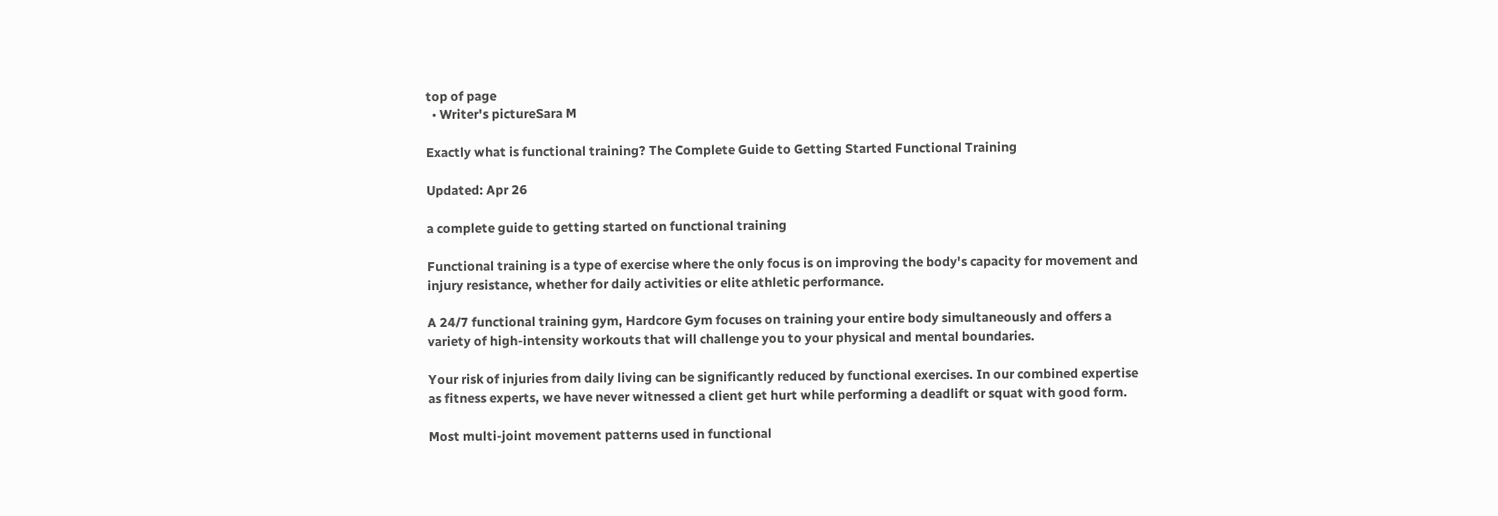top of page
  • Writer's pictureSara M

Exactly what is functional training? The Complete Guide to Getting Started Functional Training

Updated: Apr 26

a complete guide to getting started on functional training

Functional training is a type of exercise where the only focus is on improving the body's capacity for movement and injury resistance, whether for daily activities or elite athletic performance.

A 24/7 functional training gym, Hardcore Gym focuses on training your entire body simultaneously and offers a variety of high-intensity workouts that will challenge you to your physical and mental boundaries.

Your risk of injuries from daily living can be significantly reduced by functional exercises. In our combined expertise as fitness experts, we have never witnessed a client get hurt while performing a deadlift or squat with good form.

Most multi-joint movement patterns used in functional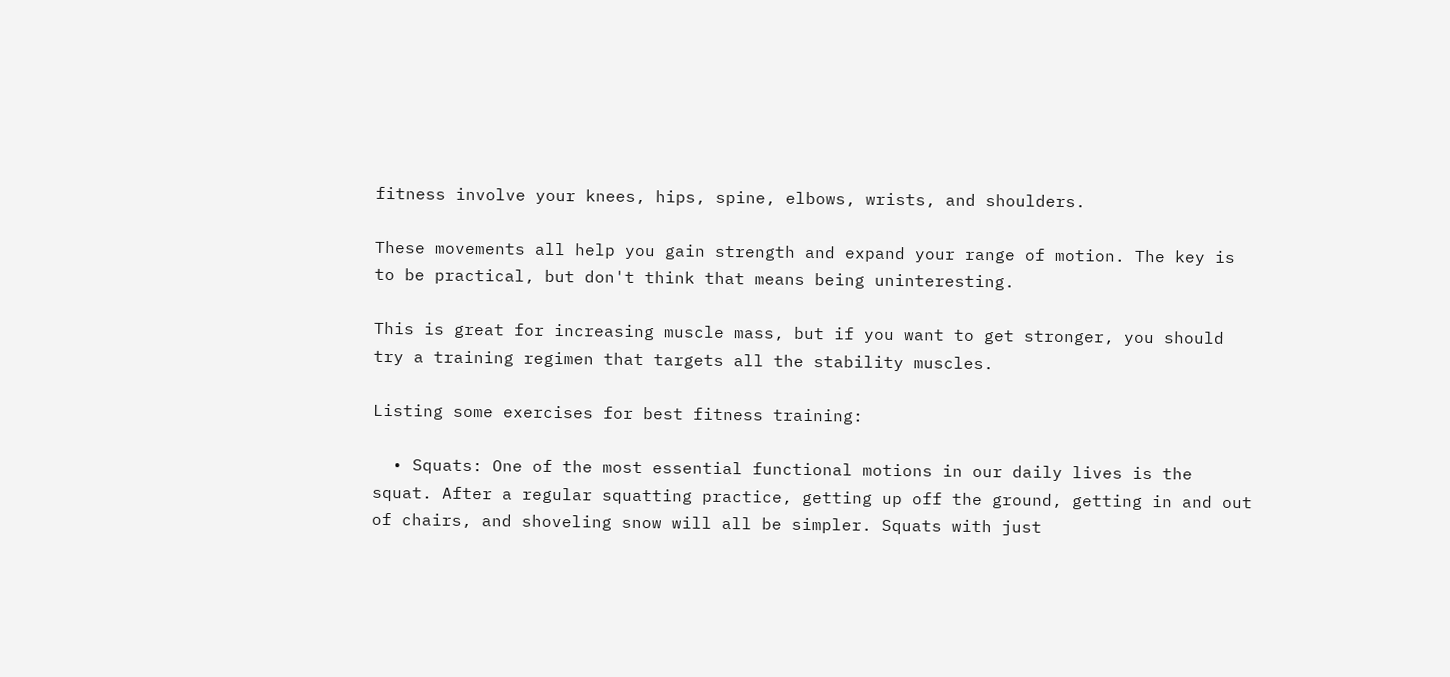fitness involve your knees, hips, spine, elbows, wrists, and shoulders.

These movements all help you gain strength and expand your range of motion. The key is to be practical, but don't think that means being uninteresting.

This is great for increasing muscle mass, but if you want to get stronger, you should try a training regimen that targets all the stability muscles.

Listing some exercises for best fitness training:

  • Squats: One of the most essential functional motions in our daily lives is the squat. After a regular squatting practice, getting up off the ground, getting in and out of chairs, and shoveling snow will all be simpler. Squats with just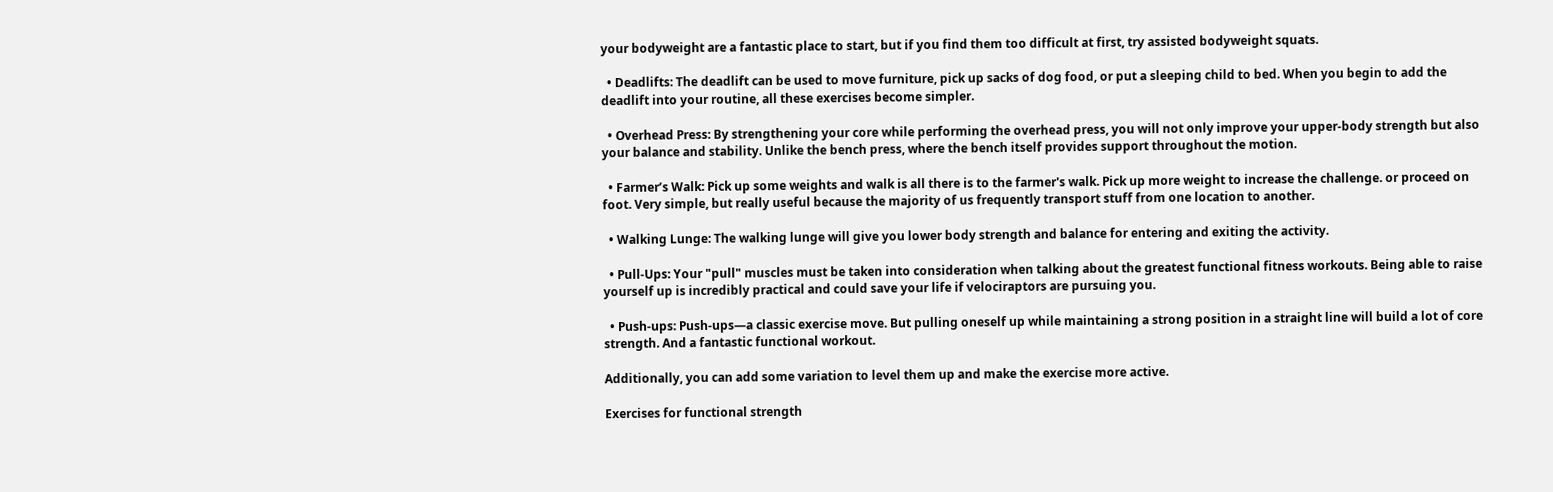your bodyweight are a fantastic place to start, but if you find them too difficult at first, try assisted bodyweight squats.

  • Deadlifts: The deadlift can be used to move furniture, pick up sacks of dog food, or put a sleeping child to bed. When you begin to add the deadlift into your routine, all these exercises become simpler.

  • Overhead Press: By strengthening your core while performing the overhead press, you will not only improve your upper-body strength but also your balance and stability. Unlike the bench press, where the bench itself provides support throughout the motion.

  • Farmer’s Walk: Pick up some weights and walk is all there is to the farmer's walk. Pick up more weight to increase the challenge. or proceed on foot. Very simple, but really useful because the majority of us frequently transport stuff from one location to another.

  • Walking Lunge: The walking lunge will give you lower body strength and balance for entering and exiting the activity.

  • Pull-Ups: Your "pull" muscles must be taken into consideration when talking about the greatest functional fitness workouts. Being able to raise yourself up is incredibly practical and could save your life if velociraptors are pursuing you.

  • Push-ups: Push-ups—a classic exercise move. But pulling oneself up while maintaining a strong position in a straight line will build a lot of core strength. And a fantastic functional workout.

Additionally, you can add some variation to level them up and make the exercise more active.

Exercises for functional strength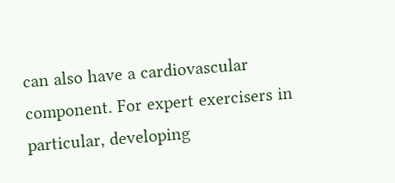can also have a cardiovascular component. For expert exercisers in particular, developing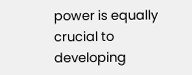power is equally crucial to developing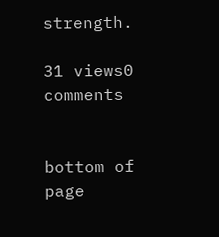strength.

31 views0 comments


bottom of page